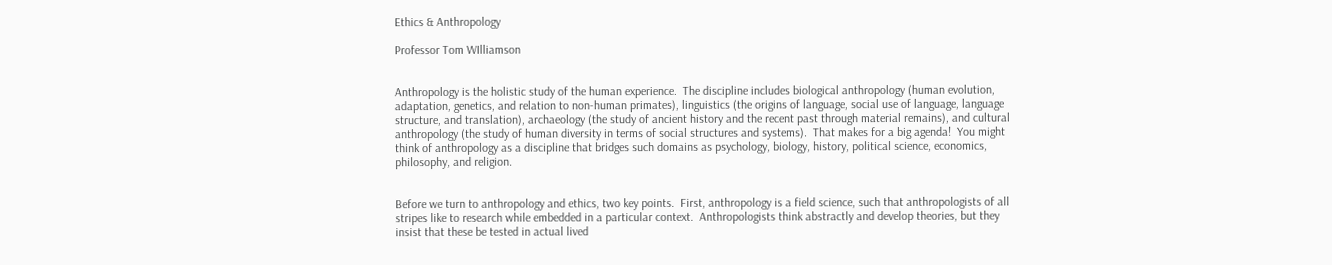Ethics & Anthropology

Professor Tom WIlliamson


Anthropology is the holistic study of the human experience.  The discipline includes biological anthropology (human evolution, adaptation, genetics, and relation to non-human primates), linguistics (the origins of language, social use of language, language structure, and translation), archaeology (the study of ancient history and the recent past through material remains), and cultural anthropology (the study of human diversity in terms of social structures and systems).  That makes for a big agenda!  You might think of anthropology as a discipline that bridges such domains as psychology, biology, history, political science, economics, philosophy, and religion.


Before we turn to anthropology and ethics, two key points.  First, anthropology is a field science, such that anthropologists of all stripes like to research while embedded in a particular context.  Anthropologists think abstractly and develop theories, but they insist that these be tested in actual lived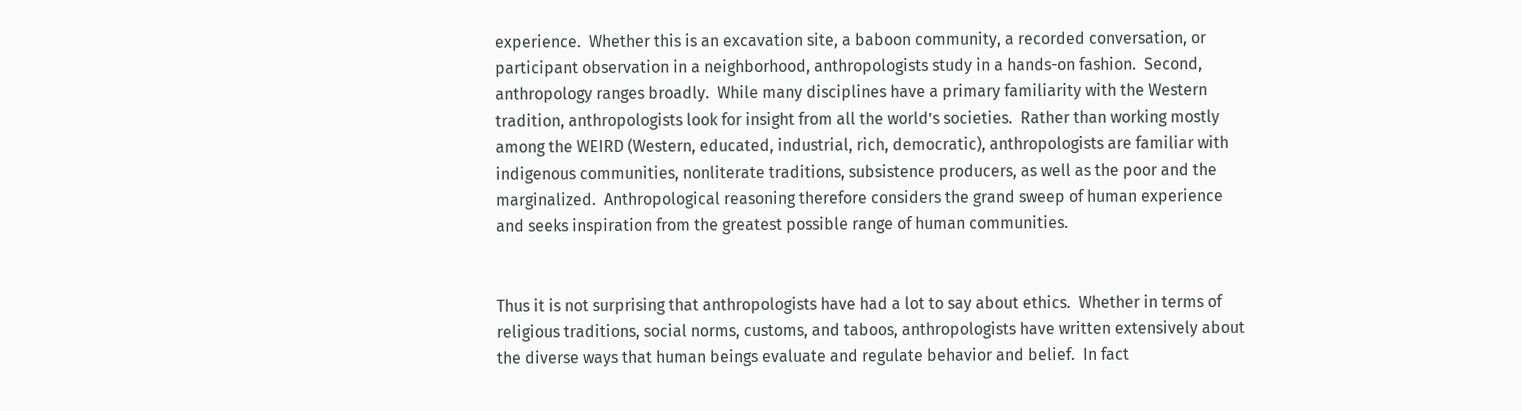experience.  Whether this is an excavation site, a baboon community, a recorded conversation, or participant observation in a neighborhood, anthropologists study in a hands-on fashion.  Second, anthropology ranges broadly.  While many disciplines have a primary familiarity with the Western tradition, anthropologists look for insight from all the world’s societies.  Rather than working mostly among the WEIRD (Western, educated, industrial, rich, democratic), anthropologists are familiar with indigenous communities, nonliterate traditions, subsistence producers, as well as the poor and the marginalized.  Anthropological reasoning therefore considers the grand sweep of human experience and seeks inspiration from the greatest possible range of human communities.


Thus it is not surprising that anthropologists have had a lot to say about ethics.  Whether in terms of religious traditions, social norms, customs, and taboos, anthropologists have written extensively about the diverse ways that human beings evaluate and regulate behavior and belief.  In fact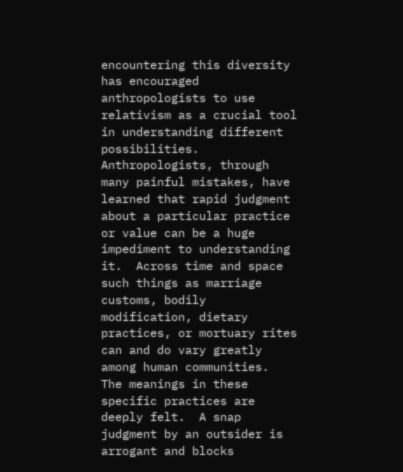encountering this diversity has encouraged anthropologists to use relativism as a crucial tool in understanding different possibilities.  Anthropologists, through many painful mistakes, have learned that rapid judgment about a particular practice or value can be a huge impediment to understanding it.  Across time and space such things as marriage customs, bodily modification, dietary practices, or mortuary rites can and do vary greatly among human communities.  The meanings in these specific practices are deeply felt.  A snap judgment by an outsider is arrogant and blocks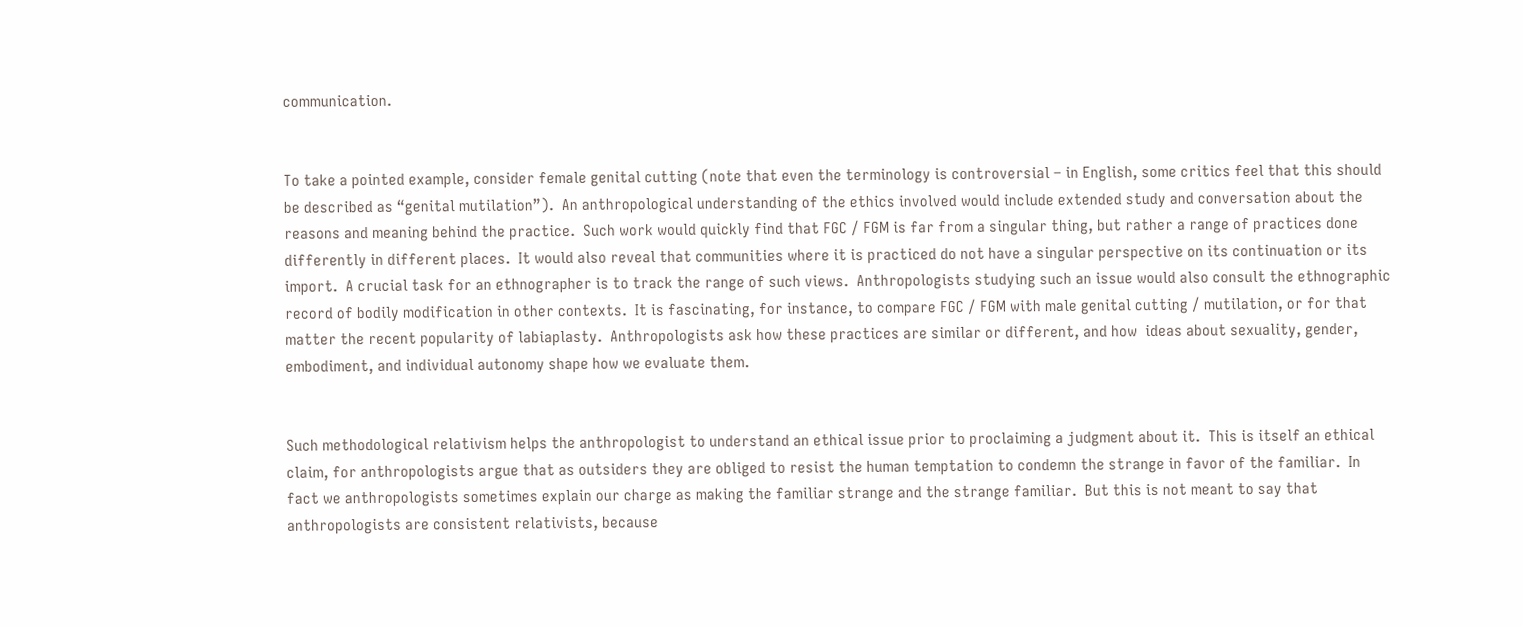communication.


To take a pointed example, consider female genital cutting (note that even the terminology is controversial – in English, some critics feel that this should be described as “genital mutilation”).  An anthropological understanding of the ethics involved would include extended study and conversation about the reasons and meaning behind the practice.  Such work would quickly find that FGC / FGM is far from a singular thing, but rather a range of practices done differently in different places.  It would also reveal that communities where it is practiced do not have a singular perspective on its continuation or its import.  A crucial task for an ethnographer is to track the range of such views.  Anthropologists studying such an issue would also consult the ethnographic record of bodily modification in other contexts.  It is fascinating, for instance, to compare FGC / FGM with male genital cutting / mutilation, or for that matter the recent popularity of labiaplasty.  Anthropologists ask how these practices are similar or different, and how  ideas about sexuality, gender, embodiment, and individual autonomy shape how we evaluate them.


Such methodological relativism helps the anthropologist to understand an ethical issue prior to proclaiming a judgment about it.  This is itself an ethical claim, for anthropologists argue that as outsiders they are obliged to resist the human temptation to condemn the strange in favor of the familiar.  In fact we anthropologists sometimes explain our charge as making the familiar strange and the strange familiar.  But this is not meant to say that anthropologists are consistent relativists, because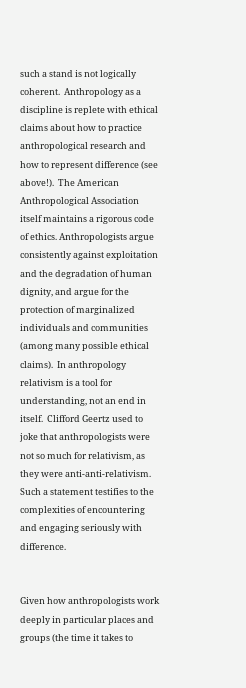such a stand is not logically coherent.  Anthropology as a discipline is replete with ethical claims about how to practice anthropological research and how to represent difference (see above!).  The American Anthropological Association itself maintains a rigorous code of ethics. Anthropologists argue consistently against exploitation and the degradation of human dignity, and argue for the protection of marginalized individuals and communities (among many possible ethical claims).  In anthropology relativism is a tool for understanding, not an end in itself.  Clifford Geertz used to joke that anthropologists were not so much for relativism, as they were anti-anti-relativism.  Such a statement testifies to the complexities of encountering and engaging seriously with difference.


Given how anthropologists work deeply in particular places and groups (the time it takes to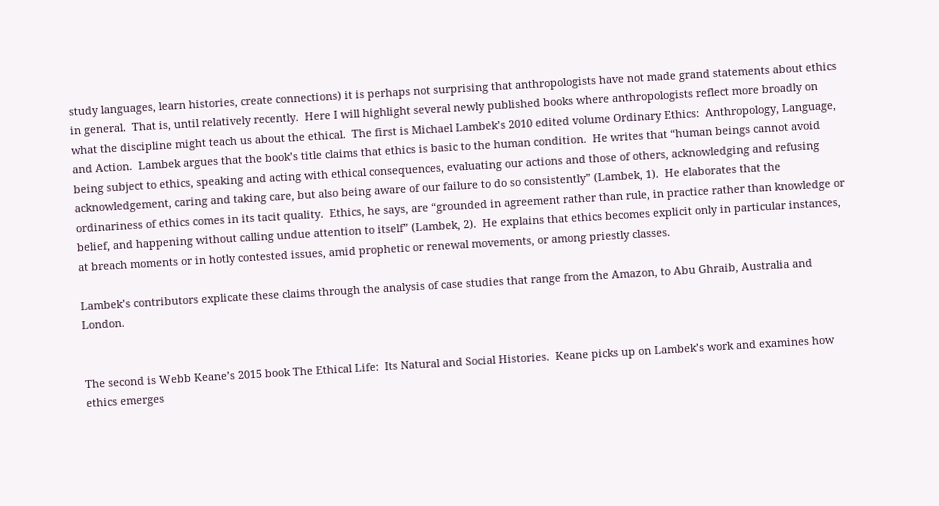study languages, learn histories, create connections) it is perhaps not surprising that anthropologists have not made grand statements about ethics in general.  That is, until relatively recently.  Here I will highlight several newly published books where anthropologists reflect more broadly on what the discipline might teach us about the ethical.  The first is Michael Lambek’s 2010 edited volume Ordinary Ethics:  Anthropology, Language, and Action.  Lambek argues that the book’s title claims that ethics is basic to the human condition.  He writes that “human beings cannot avoid being subject to ethics, speaking and acting with ethical consequences, evaluating our actions and those of others, acknowledging and refusing acknowledgement, caring and taking care, but also being aware of our failure to do so consistently” (Lambek, 1).  He elaborates that the ordinariness of ethics comes in its tacit quality.  Ethics, he says, are “grounded in agreement rather than rule, in practice rather than knowledge or belief, and happening without calling undue attention to itself” (Lambek, 2).  He explains that ethics becomes explicit only in particular instances, at breach moments or in hotly contested issues, amid prophetic or renewal movements, or among priestly classes.

Lambek’s contributors explicate these claims through the analysis of case studies that range from the Amazon, to Abu Ghraib, Australia and London.


The second is Webb Keane’s 2015 book The Ethical Life:  Its Natural and Social Histories.  Keane picks up on Lambek’s work and examines how ethics emerges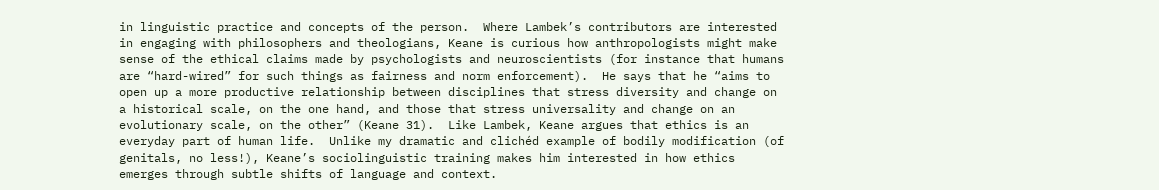in linguistic practice and concepts of the person.  Where Lambek’s contributors are interested in engaging with philosophers and theologians, Keane is curious how anthropologists might make sense of the ethical claims made by psychologists and neuroscientists (for instance that humans are “hard-wired” for such things as fairness and norm enforcement).  He says that he “aims to open up a more productive relationship between disciplines that stress diversity and change on a historical scale, on the one hand, and those that stress universality and change on an evolutionary scale, on the other” (Keane 31).  Like Lambek, Keane argues that ethics is an everyday part of human life.  Unlike my dramatic and clichéd example of bodily modification (of genitals, no less!), Keane’s sociolinguistic training makes him interested in how ethics emerges through subtle shifts of language and context.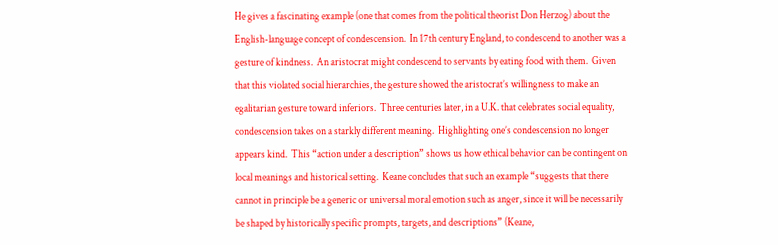He gives a fascinating example (one that comes from the political theorist Don Herzog) about the English-language concept of condescension.  In 17th century England, to condescend to another was a gesture of kindness.  An aristocrat might condescend to servants by eating food with them.  Given that this violated social hierarchies, the gesture showed the aristocrat’s willingness to make an egalitarian gesture toward inferiors.  Three centuries later, in a U.K. that celebrates social equality, condescension takes on a starkly different meaning.  Highlighting one’s condescension no longer appears kind.  This “action under a description” shows us how ethical behavior can be contingent on local meanings and historical setting.  Keane concludes that such an example “suggests that there cannot in principle be a generic or universal moral emotion such as anger, since it will be necessarily be shaped by historically specific prompts, targets, and descriptions” (Keane,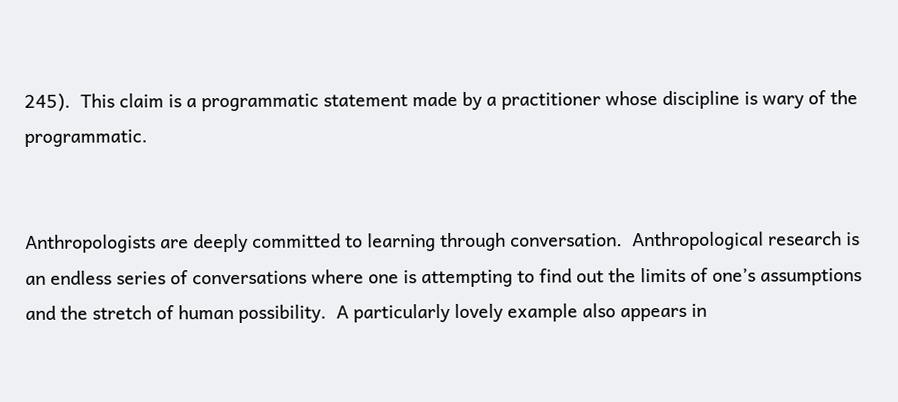245).  This claim is a programmatic statement made by a practitioner whose discipline is wary of the programmatic.


Anthropologists are deeply committed to learning through conversation.  Anthropological research is an endless series of conversations where one is attempting to find out the limits of one’s assumptions and the stretch of human possibility.  A particularly lovely example also appears in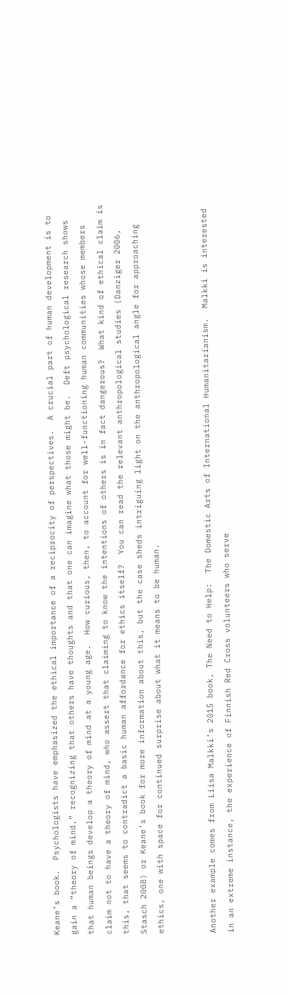Keane’s book.  Psychologists have emphasized the ethical importance of a reciprocity of perspectives.  A crucial part of human development is to gain a “theory of mind,” recognizing that others have thoughts and that one can imagine what those might be.  Deft psychological research shows that human beings develop a theory of mind at a young age.  How curious, then, to account for well-functioning human communities whose members claim not to have a theory of mind, who assert that claiming to know the intentions of others is in fact dangerous?  What kind of ethical claim is this, that seems to contradict a basic human affordance for ethics itself?  You can read the relevant anthropological studies (Danziger 2006, Stasch 2008) or Keane’s book for more information about this, but the case sheds intriguing light on the anthropological angle for approaching ethics, one with space for continued surprise about what it means to be human.


Another example comes from Liisa Malkki’s 2015 book, The Need to Help:  The Domestic Arts of International Humanitarianism.  Malkki is interested in an extreme instance, the experience of Finnish Red Cross volunteers who serve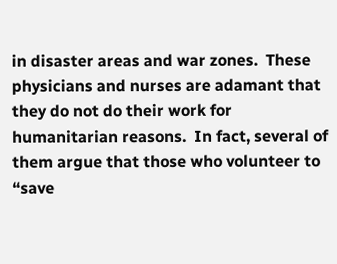in disaster areas and war zones.  These physicians and nurses are adamant that they do not do their work for humanitarian reasons.  In fact, several of them argue that those who volunteer to “save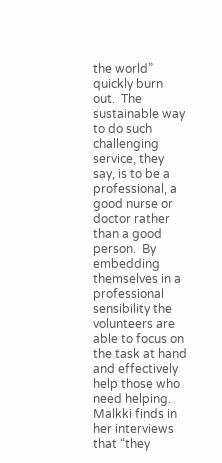the world” quickly burn out.  The sustainable way to do such challenging service, they say, is to be a professional, a good nurse or doctor rather than a good person.  By embedding themselves in a professional sensibility the volunteers are able to focus on the task at hand and effectively help those who need helping.  Malkki finds in her interviews that “they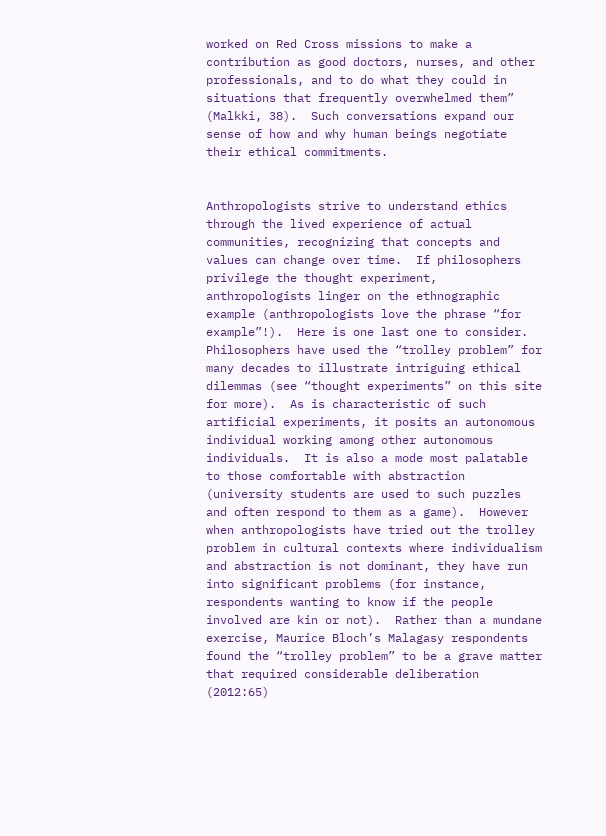worked on Red Cross missions to make a contribution as good doctors, nurses, and other professionals, and to do what they could in situations that frequently overwhelmed them” (Malkki, 38).  Such conversations expand our sense of how and why human beings negotiate their ethical commitments.


Anthropologists strive to understand ethics through the lived experience of actual communities, recognizing that concepts and values can change over time.  If philosophers privilege the thought experiment, anthropologists linger on the ethnographic example (anthropologists love the phrase “for example”!).  Here is one last one to consider.  Philosophers have used the “trolley problem” for many decades to illustrate intriguing ethical dilemmas (see “thought experiments” on this site for more).  As is characteristic of such artificial experiments, it posits an autonomous individual working among other autonomous individuals.  It is also a mode most palatable to those comfortable with abstraction (university students are used to such puzzles and often respond to them as a game).  However when anthropologists have tried out the trolley problem in cultural contexts where individualism and abstraction is not dominant, they have run into significant problems (for instance, respondents wanting to know if the people involved are kin or not).  Rather than a mundane exercise, Maurice Bloch’s Malagasy respondents found the “trolley problem” to be a grave matter that required considerable deliberation (2012:65)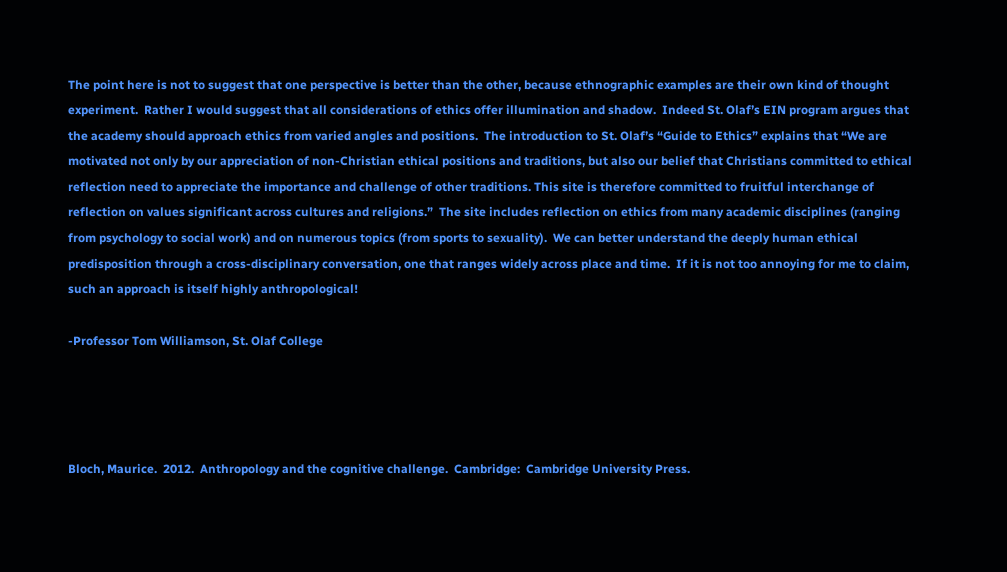The point here is not to suggest that one perspective is better than the other, because ethnographic examples are their own kind of thought experiment.  Rather I would suggest that all considerations of ethics offer illumination and shadow.  Indeed St. Olaf’s EIN program argues that the academy should approach ethics from varied angles and positions.  The introduction to St. Olaf’s “Guide to Ethics” explains that “We are motivated not only by our appreciation of non-Christian ethical positions and traditions, but also our belief that Christians committed to ethical reflection need to appreciate the importance and challenge of other traditions. This site is therefore committed to fruitful interchange of reflection on values significant across cultures and religions.”  The site includes reflection on ethics from many academic disciplines (ranging from psychology to social work) and on numerous topics (from sports to sexuality).  We can better understand the deeply human ethical predisposition through a cross-disciplinary conversation, one that ranges widely across place and time.  If it is not too annoying for me to claim, such an approach is itself highly anthropological!

-Professor Tom Williamson, St. Olaf College




Bloch, Maurice.  2012.  Anthropology and the cognitive challenge.  Cambridge:  Cambridge University Press.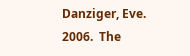Danziger, Eve.  2006.  The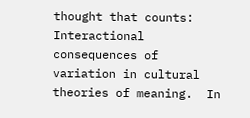thought that counts:  Interactional consequences of variation in cultural theories of meaning.  In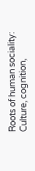Roots of human sociality:  Culture, cognition,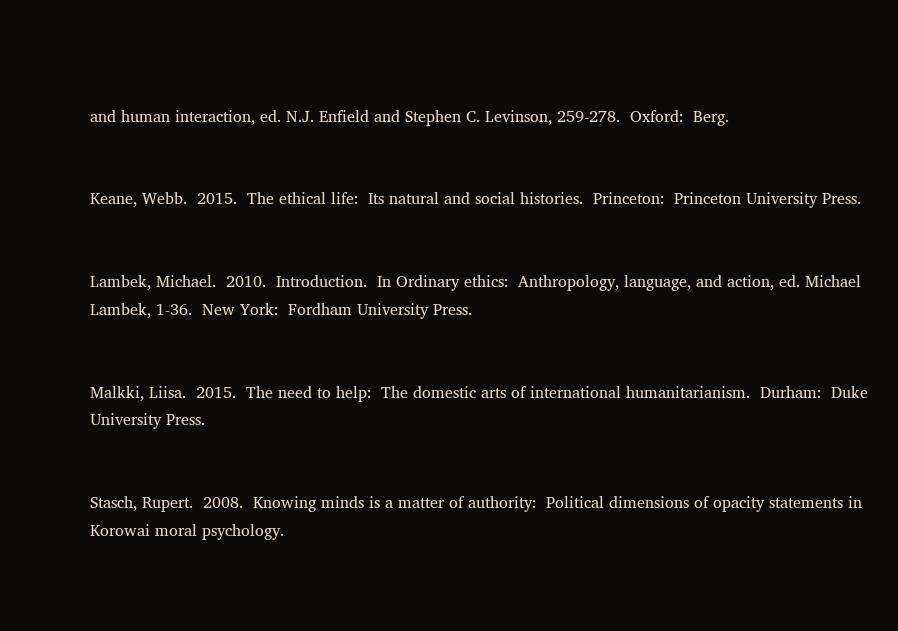and human interaction, ed. N.J. Enfield and Stephen C. Levinson, 259-278.  Oxford:  Berg.


Keane, Webb.  2015.  The ethical life:  Its natural and social histories.  Princeton:  Princeton University Press.


Lambek, Michael.  2010.  Introduction.  In Ordinary ethics:  Anthropology, language, and action, ed. Michael Lambek, 1-36.  New York:  Fordham University Press.


Malkki, Liisa.  2015.  The need to help:  The domestic arts of international humanitarianism.  Durham:  Duke University Press.


Stasch, Rupert.  2008.  Knowing minds is a matter of authority:  Political dimensions of opacity statements in Korowai moral psychology.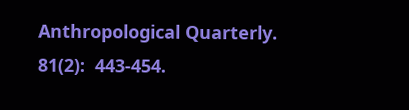Anthropological Quarterly.  81(2):  443-454.